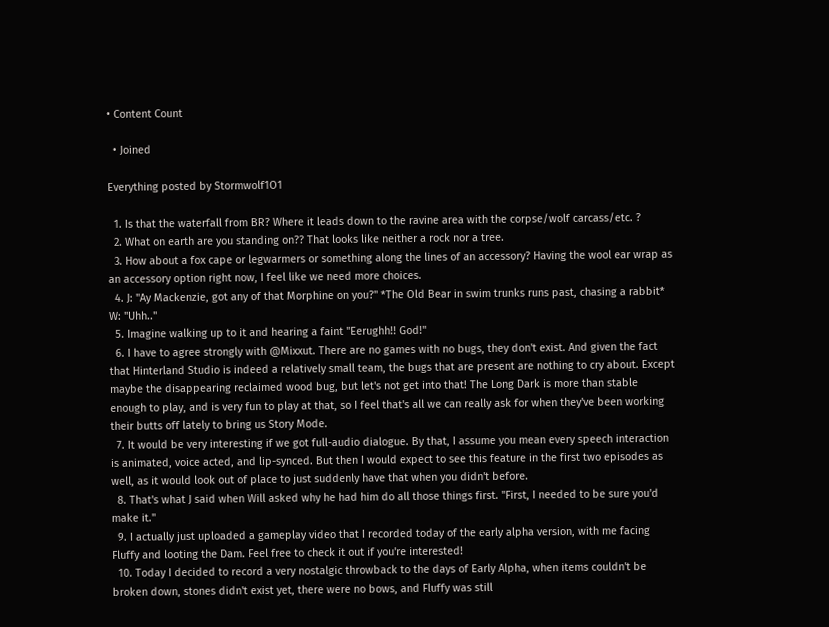• Content Count

  • Joined

Everything posted by Stormwolf1O1

  1. Is that the waterfall from BR? Where it leads down to the ravine area with the corpse/wolf carcass/etc. ?
  2. What on earth are you standing on?? That looks like neither a rock nor a tree.
  3. How about a fox cape or legwarmers or something along the lines of an accessory? Having the wool ear wrap as an accessory option right now, I feel like we need more choices.
  4. J: "Ay Mackenzie, got any of that Morphine on you?" *The Old Bear in swim trunks runs past, chasing a rabbit* W: "Uhh.."
  5. Imagine walking up to it and hearing a faint "Eerughh!! God!"
  6. I have to agree strongly with @Mixxut. There are no games with no bugs, they don't exist. And given the fact that Hinterland Studio is indeed a relatively small team, the bugs that are present are nothing to cry about. Except maybe the disappearing reclaimed wood bug, but let's not get into that! The Long Dark is more than stable enough to play, and is very fun to play at that, so I feel that's all we can really ask for when they've been working their butts off lately to bring us Story Mode.
  7. It would be very interesting if we got full-audio dialogue. By that, I assume you mean every speech interaction is animated, voice acted, and lip-synced. But then I would expect to see this feature in the first two episodes as well, as it would look out of place to just suddenly have that when you didn't before.
  8. That's what J said when Will asked why he had him do all those things first. "First, I needed to be sure you'd make it."
  9. I actually just uploaded a gameplay video that I recorded today of the early alpha version, with me facing Fluffy and looting the Dam. Feel free to check it out if you're interested!
  10. Today I decided to record a very nostalgic throwback to the days of Early Alpha, when items couldn't be broken down, stones didn't exist yet, there were no bows, and Fluffy was still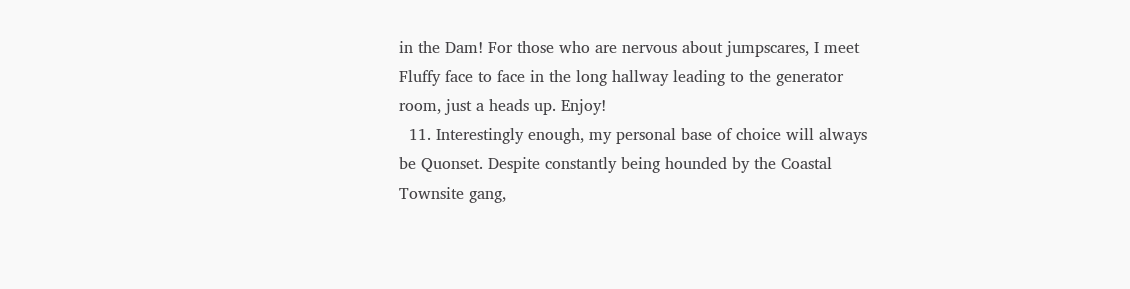in the Dam! For those who are nervous about jumpscares, I meet Fluffy face to face in the long hallway leading to the generator room, just a heads up. Enjoy!
  11. Interestingly enough, my personal base of choice will always be Quonset. Despite constantly being hounded by the Coastal Townsite gang,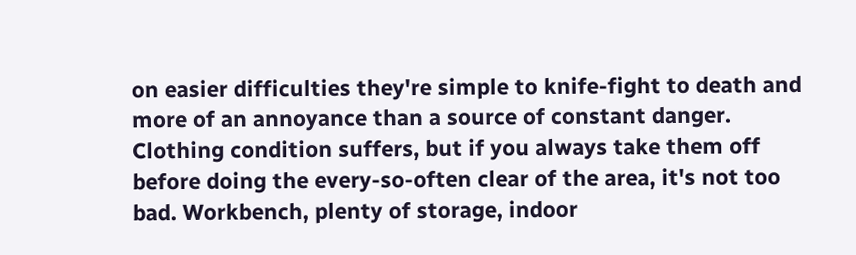on easier difficulties they're simple to knife-fight to death and more of an annoyance than a source of constant danger. Clothing condition suffers, but if you always take them off before doing the every-so-often clear of the area, it's not too bad. Workbench, plenty of storage, indoor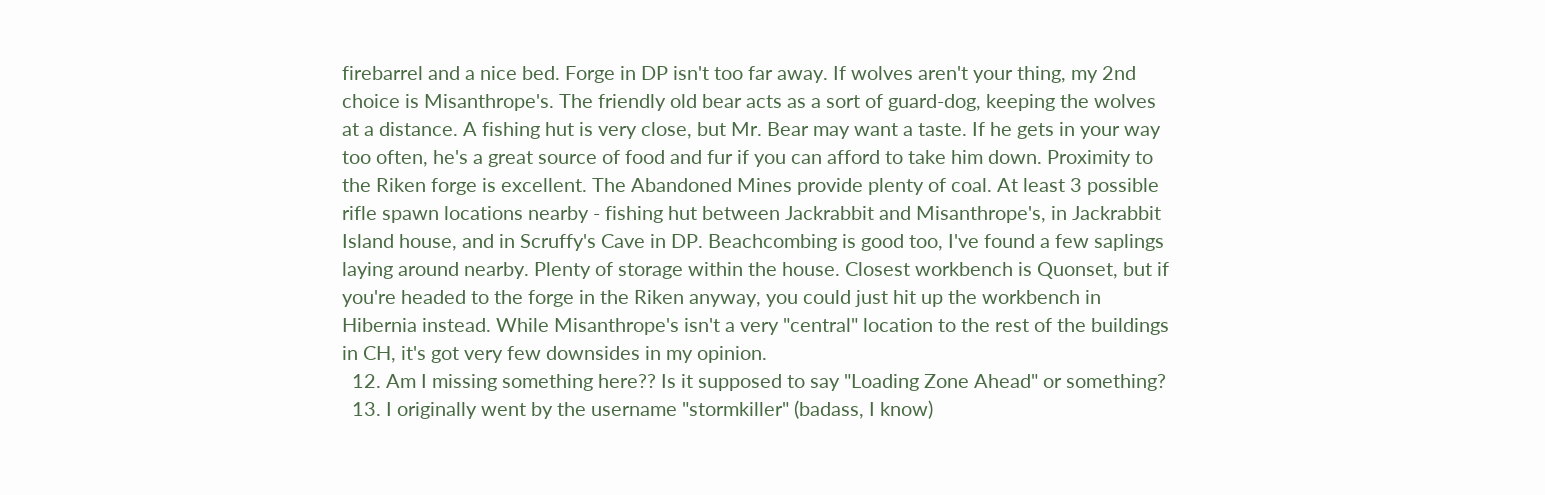firebarrel and a nice bed. Forge in DP isn't too far away. If wolves aren't your thing, my 2nd choice is Misanthrope's. The friendly old bear acts as a sort of guard-dog, keeping the wolves at a distance. A fishing hut is very close, but Mr. Bear may want a taste. If he gets in your way too often, he's a great source of food and fur if you can afford to take him down. Proximity to the Riken forge is excellent. The Abandoned Mines provide plenty of coal. At least 3 possible rifle spawn locations nearby - fishing hut between Jackrabbit and Misanthrope's, in Jackrabbit Island house, and in Scruffy's Cave in DP. Beachcombing is good too, I've found a few saplings laying around nearby. Plenty of storage within the house. Closest workbench is Quonset, but if you're headed to the forge in the Riken anyway, you could just hit up the workbench in Hibernia instead. While Misanthrope's isn't a very "central" location to the rest of the buildings in CH, it's got very few downsides in my opinion.
  12. Am I missing something here?? Is it supposed to say "Loading Zone Ahead" or something?
  13. I originally went by the username "stormkiller" (badass, I know)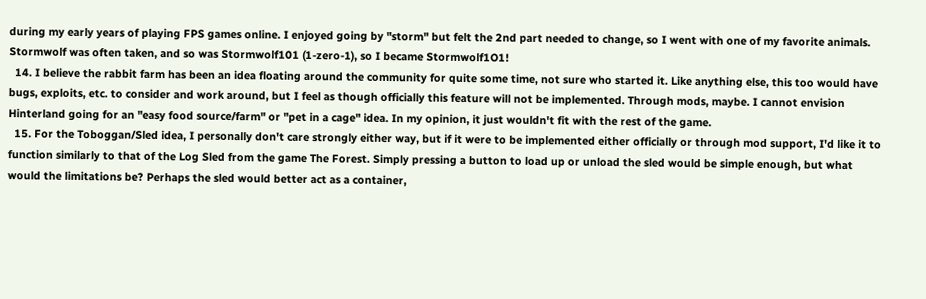during my early years of playing FPS games online. I enjoyed going by "storm" but felt the 2nd part needed to change, so I went with one of my favorite animals. Stormwolf was often taken, and so was Stormwolf101 (1-zero-1), so I became Stormwolf1O1!
  14. I believe the rabbit farm has been an idea floating around the community for quite some time, not sure who started it. Like anything else, this too would have bugs, exploits, etc. to consider and work around, but I feel as though officially this feature will not be implemented. Through mods, maybe. I cannot envision Hinterland going for an "easy food source/farm" or "pet in a cage" idea. In my opinion, it just wouldn't fit with the rest of the game.
  15. For the Toboggan/Sled idea, I personally don't care strongly either way, but if it were to be implemented either officially or through mod support, I'd like it to function similarly to that of the Log Sled from the game The Forest. Simply pressing a button to load up or unload the sled would be simple enough, but what would the limitations be? Perhaps the sled would better act as a container,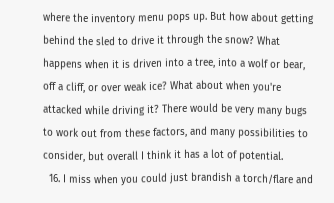where the inventory menu pops up. But how about getting behind the sled to drive it through the snow? What happens when it is driven into a tree, into a wolf or bear, off a cliff, or over weak ice? What about when you're attacked while driving it? There would be very many bugs to work out from these factors, and many possibilities to consider, but overall I think it has a lot of potential.
  16. I miss when you could just brandish a torch/flare and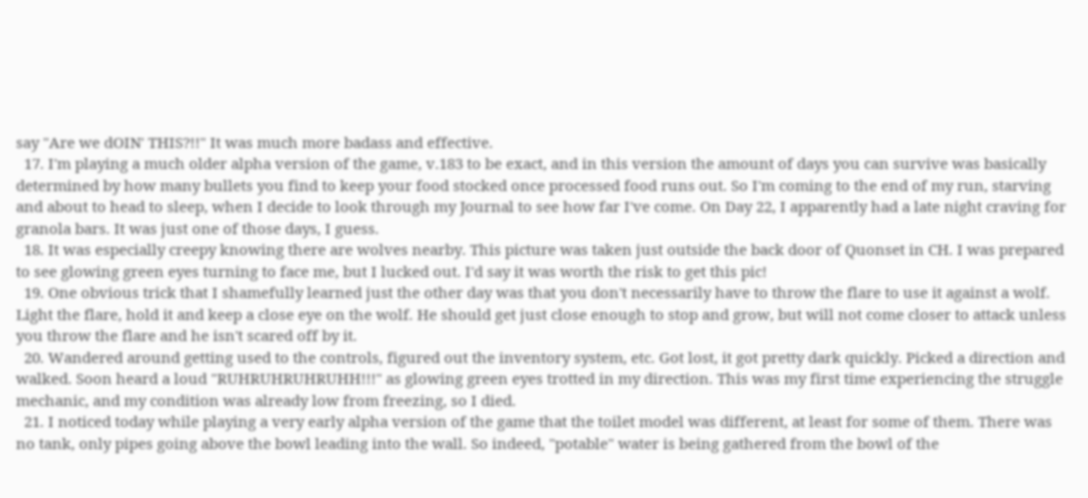say "Are we dOIN' THIS?!!" It was much more badass and effective.
  17. I'm playing a much older alpha version of the game, v.183 to be exact, and in this version the amount of days you can survive was basically determined by how many bullets you find to keep your food stocked once processed food runs out. So I'm coming to the end of my run, starving and about to head to sleep, when I decide to look through my Journal to see how far I've come. On Day 22, I apparently had a late night craving for granola bars. It was just one of those days, I guess.
  18. It was especially creepy knowing there are wolves nearby. This picture was taken just outside the back door of Quonset in CH. I was prepared to see glowing green eyes turning to face me, but I lucked out. I'd say it was worth the risk to get this pic!
  19. One obvious trick that I shamefully learned just the other day was that you don't necessarily have to throw the flare to use it against a wolf. Light the flare, hold it and keep a close eye on the wolf. He should get just close enough to stop and grow, but will not come closer to attack unless you throw the flare and he isn't scared off by it.
  20. Wandered around getting used to the controls, figured out the inventory system, etc. Got lost, it got pretty dark quickly. Picked a direction and walked. Soon heard a loud "RUHRUHRUHRUHH!!!" as glowing green eyes trotted in my direction. This was my first time experiencing the struggle mechanic, and my condition was already low from freezing, so I died.
  21. I noticed today while playing a very early alpha version of the game that the toilet model was different, at least for some of them. There was no tank, only pipes going above the bowl leading into the wall. So indeed, "potable" water is being gathered from the bowl of the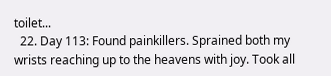toilet...
  22. Day 113: Found painkillers. Sprained both my wrists reaching up to the heavens with joy. Took all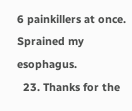6 painkillers at once. Sprained my esophagus.
  23. Thanks for the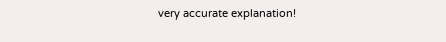very accurate explanation!